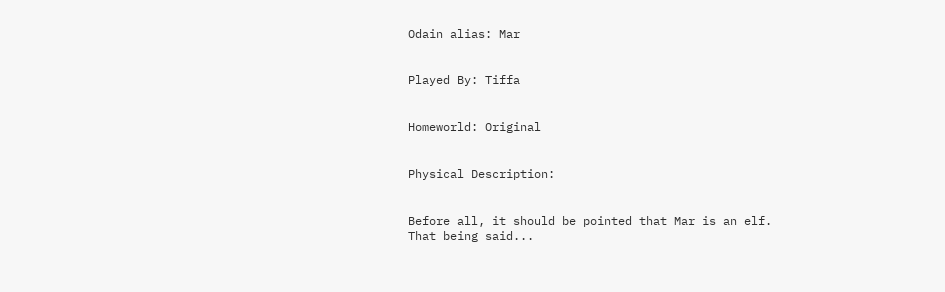Odain alias: Mar


Played By: Tiffa


Homeworld: Original


Physical Description:


Before all, it should be pointed that Mar is an elf. That being said...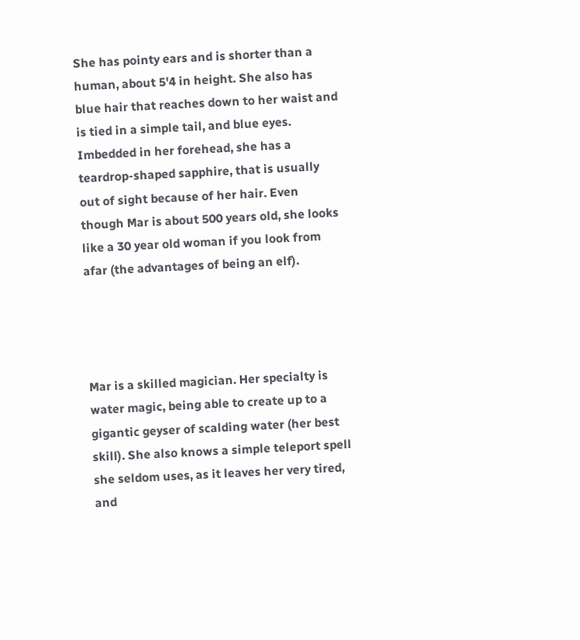She has pointy ears and is shorter than a human, about 5'4 in height. She also has blue hair that reaches down to her waist and is tied in a simple tail, and blue eyes. Imbedded in her forehead, she has a teardrop-shaped sapphire, that is usually out of sight because of her hair. Even though Mar is about 500 years old, she looks like a 30 year old woman if you look from afar (the advantages of being an elf).




Mar is a skilled magician. Her specialty is water magic, being able to create up to a gigantic geyser of scalding water (her best skill). She also knows a simple teleport spell she seldom uses, as it leaves her very tired, and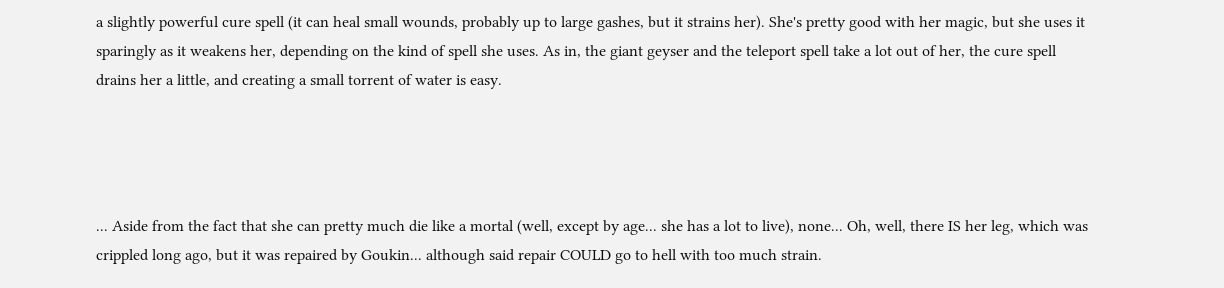a slightly powerful cure spell (it can heal small wounds, probably up to large gashes, but it strains her). She's pretty good with her magic, but she uses it sparingly as it weakens her, depending on the kind of spell she uses. As in, the giant geyser and the teleport spell take a lot out of her, the cure spell drains her a little, and creating a small torrent of water is easy.




... Aside from the fact that she can pretty much die like a mortal (well, except by age... she has a lot to live), none... Oh, well, there IS her leg, which was crippled long ago, but it was repaired by Goukin... although said repair COULD go to hell with too much strain.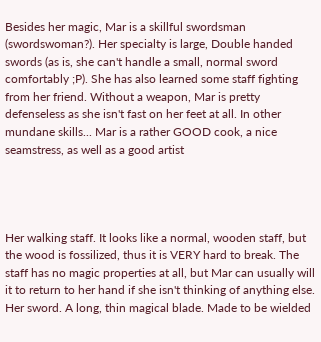Besides her magic, Mar is a skillful swordsman (swordswoman?). Her specialty is large, Double handed swords (as is, she can't handle a small, normal sword comfortably ;P). She has also learned some staff fighting from her friend. Without a weapon, Mar is pretty defenseless as she isn't fast on her feet at all. In other mundane skills... Mar is a rather GOOD cook, a nice seamstress, as well as a good artist




Her walking staff. It looks like a normal, wooden staff, but the wood is fossilized, thus it is VERY hard to break. The staff has no magic properties at all, but Mar can usually will it to return to her hand if she isn't thinking of anything else. Her sword. A long, thin magical blade. Made to be wielded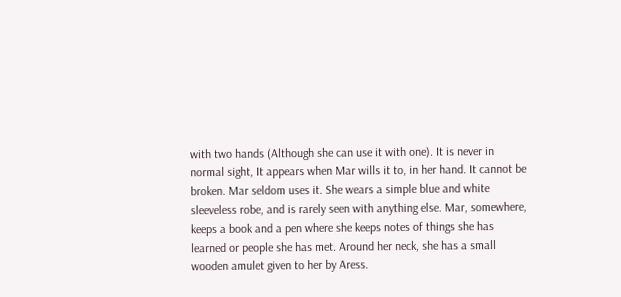with two hands (Although she can use it with one). It is never in normal sight, It appears when Mar wills it to, in her hand. It cannot be broken. Mar seldom uses it. She wears a simple blue and white sleeveless robe, and is rarely seen with anything else. Mar, somewhere, keeps a book and a pen where she keeps notes of things she has learned or people she has met. Around her neck, she has a small wooden amulet given to her by Aress.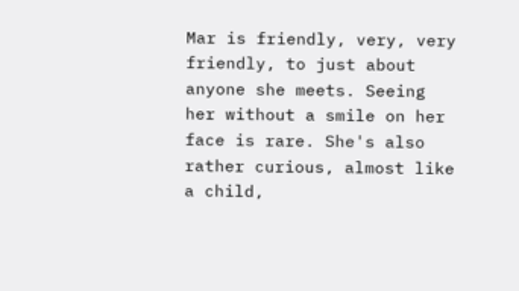Mar is friendly, very, very friendly, to just about anyone she meets. Seeing her without a smile on her face is rare. She's also rather curious, almost like a child,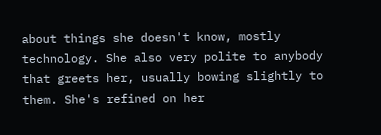about things she doesn't know, mostly technology. She also very polite to anybody that greets her, usually bowing slightly to them. She's refined on her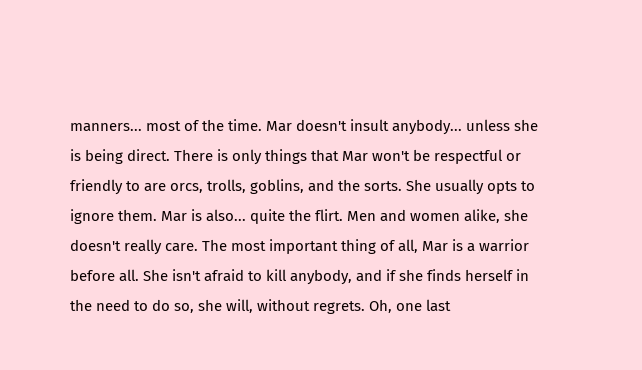manners... most of the time. Mar doesn't insult anybody... unless she is being direct. There is only things that Mar won't be respectful or friendly to are orcs, trolls, goblins, and the sorts. She usually opts to ignore them. Mar is also... quite the flirt. Men and women alike, she doesn't really care. The most important thing of all, Mar is a warrior before all. She isn't afraid to kill anybody, and if she finds herself in the need to do so, she will, without regrets. Oh, one last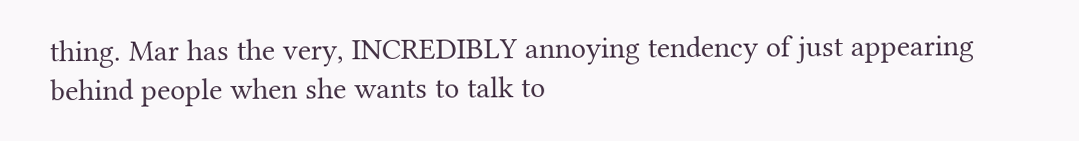thing. Mar has the very, INCREDIBLY annoying tendency of just appearing behind people when she wants to talk to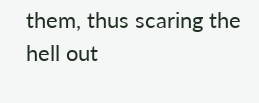them, thus scaring the hell out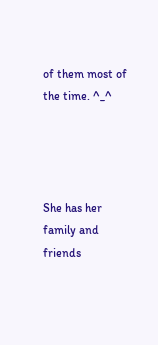of them most of the time. ^_^




She has her family and friends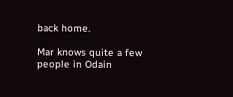back home.

Mar knows quite a few people in Odain